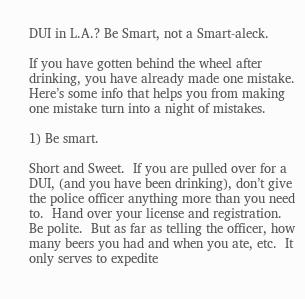DUI in L.A.? Be Smart, not a Smart-aleck.

If you have gotten behind the wheel after drinking, you have already made one mistake.  Here’s some info that helps you from making one mistake turn into a night of mistakes.

1) Be smart.

Short and Sweet.  If you are pulled over for a DUI, (and you have been drinking), don’t give the police officer anything more than you need to.  Hand over your license and registration.  Be polite.  But as far as telling the officer, how many beers you had and when you ate, etc.  It only serves to expedite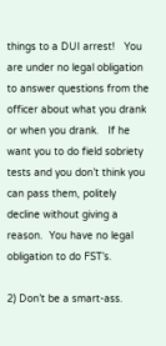things to a DUI arrest!   You are under no legal obligation to answer questions from the officer about what you drank or when you drank.   If he want you to do field sobriety tests and you don’t think you can pass them, politely decline without giving a reason.  You have no legal obligation to do FST’s.

2) Don’t be a smart-ass.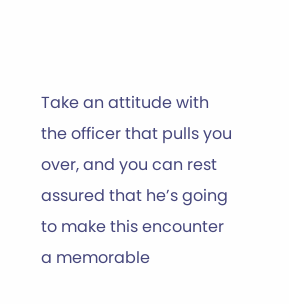Take an attitude with the officer that pulls you over, and you can rest assured that he’s going to make this encounter a memorable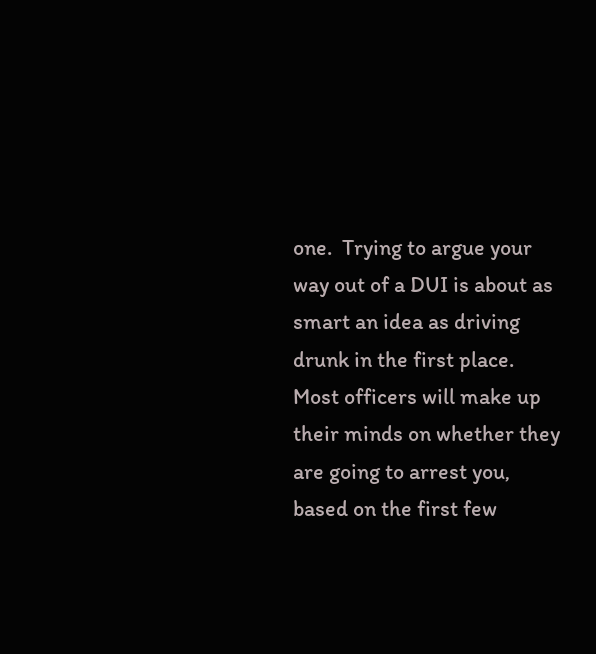one.  Trying to argue your way out of a DUI is about as smart an idea as driving drunk in the first place.  Most officers will make up their minds on whether they are going to arrest you, based on the first few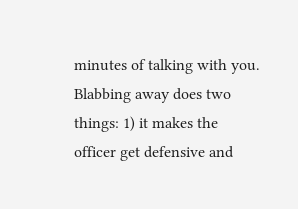minutes of talking with you.   Blabbing away does two things: 1) it makes the officer get defensive and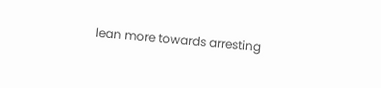lean more towards arresting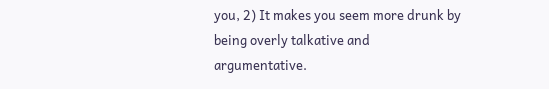you, 2) It makes you seem more drunk by being overly talkative and argumentative.